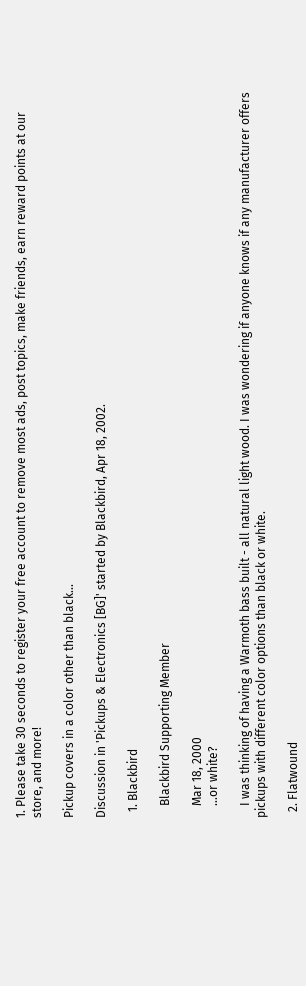1. Please take 30 seconds to register your free account to remove most ads, post topics, make friends, earn reward points at our store, and more!

Pickup covers in a color other than black...

Discussion in 'Pickups & Electronics [BG]' started by Blackbird, Apr 18, 2002.

  1. Blackbird

    Blackbird Supporting Member

    Mar 18, 2000
    ...or white?

    I was thinking of having a Warmoth bass built - all natural light wood. I was wondering if anyone knows if any manufacturer offers pickups with different color options than black or white.

  2. Flatwound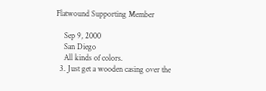Flatwound Supporting Member

    Sep 9, 2000
    San Diego
    All kinds of colors.
  3. Just get a wooden casing over the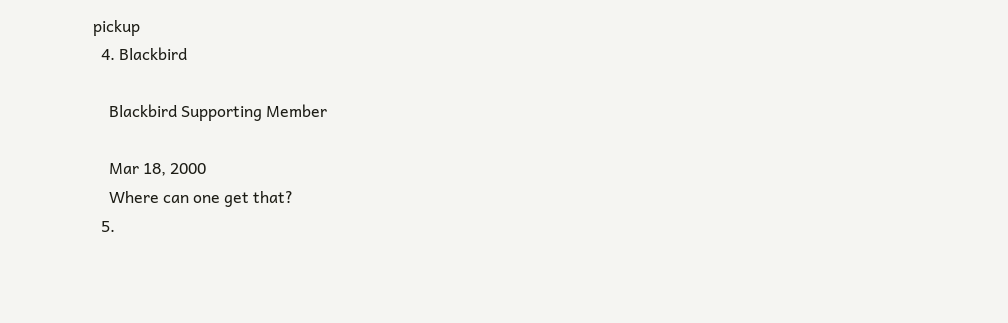pickup
  4. Blackbird

    Blackbird Supporting Member

    Mar 18, 2000
    Where can one get that?
  5.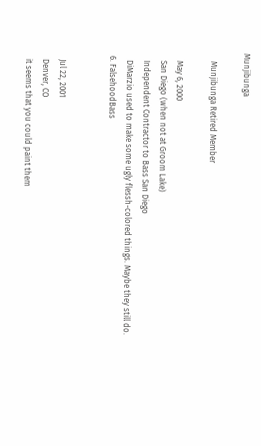Munjibunga

    Munjibunga Retired Member

    May 6, 2000
    San Diego (when not at Groom Lake)
    Independent Contractor to Bass San Diego
    DiMarzio used to make some ugly flessh-colored things. Maybe they still do.
  6. FalsehoodBass


    Jul 22, 2001
    Denver, CO
    it seems that you could paint them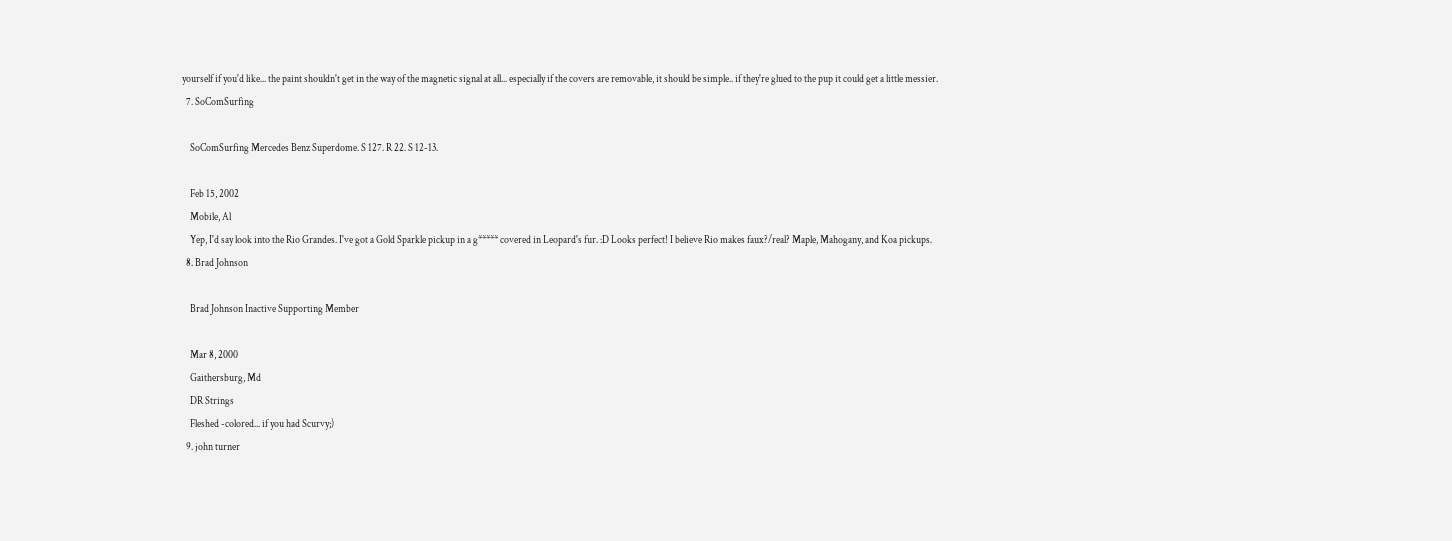yourself if you'd like... the paint shouldn't get in the way of the magnetic signal at all... especially if the covers are removable, it should be simple.. if they're glued to the pup it could get a little messier.
  7. SoComSurfing

    SoComSurfing Mercedes Benz Superdome. S 127. R 22. S 12-13.

    Feb 15, 2002
    Mobile, Al
    Yep, I'd say look into the Rio Grandes. I've got a Gold Sparkle pickup in a g***** covered in Leopard's fur. :D Looks perfect! I believe Rio makes faux?/real? Maple, Mahogany, and Koa pickups.
  8. Brad Johnson

    Brad Johnson Inactive Supporting Member

    Mar 8, 2000
    Gaithersburg, Md
    DR Strings
    Fleshed -colored... if you had Scurvy;)
  9. john turner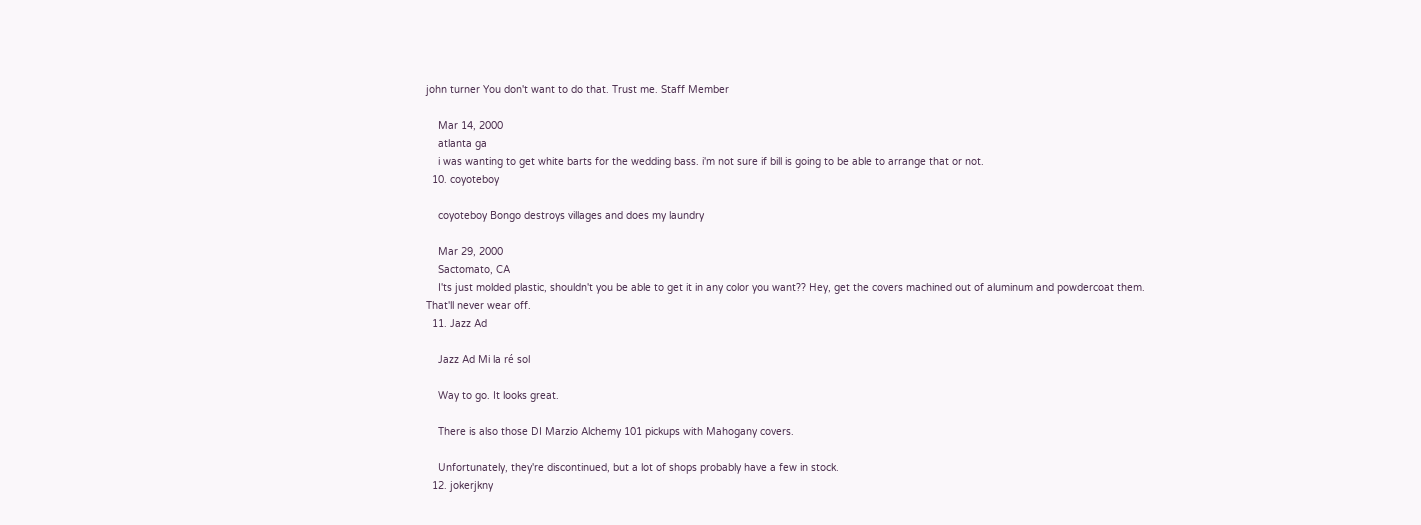john turner You don't want to do that. Trust me. Staff Member

    Mar 14, 2000
    atlanta ga
    i was wanting to get white barts for the wedding bass. i'm not sure if bill is going to be able to arrange that or not.
  10. coyoteboy

    coyoteboy Bongo destroys villages and does my laundry

    Mar 29, 2000
    Sactomato, CA
    I'ts just molded plastic, shouldn't you be able to get it in any color you want?? Hey, get the covers machined out of aluminum and powdercoat them. That'll never wear off.
  11. Jazz Ad

    Jazz Ad Mi la ré sol

    Way to go. It looks great.

    There is also those DI Marzio Alchemy 101 pickups with Mahogany covers.

    Unfortunately, they're discontinued, but a lot of shops probably have a few in stock.
  12. jokerjkny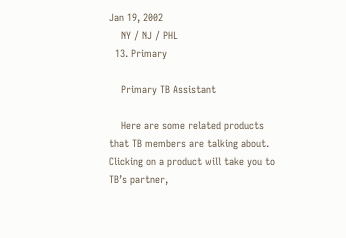Jan 19, 2002
    NY / NJ / PHL
  13. Primary

    Primary TB Assistant

    Here are some related products that TB members are talking about. Clicking on a product will take you to TB’s partner,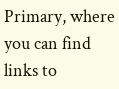Primary, where you can find links to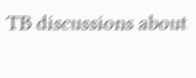TB discussions about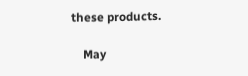these products.

    May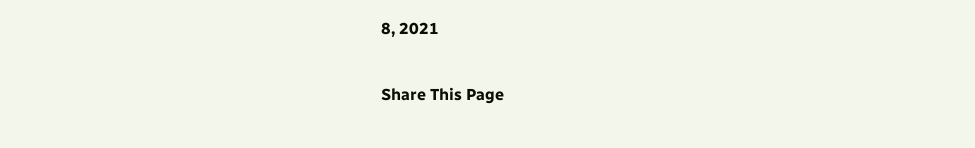8, 2021

Share This Page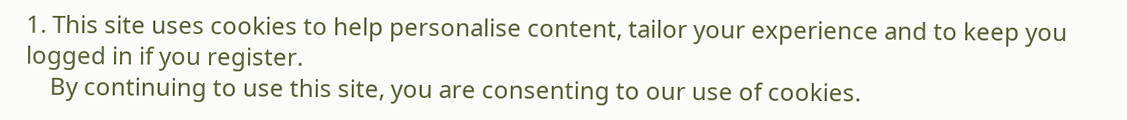1. This site uses cookies to help personalise content, tailor your experience and to keep you logged in if you register.
    By continuing to use this site, you are consenting to our use of cookies.